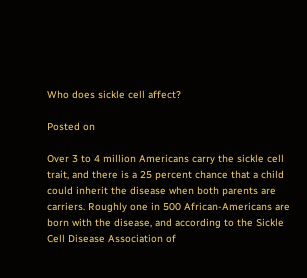Who does sickle cell affect?

Posted on

Over 3 to 4 million Americans carry the sickle cell trait, and there is a 25 percent chance that a child could inherit the disease when both parents are carriers. Roughly one in 500 African-Americans are born with the disease, and according to the Sickle Cell Disease Association of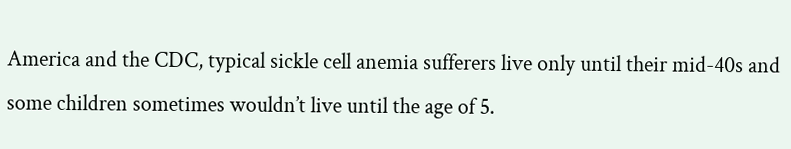America and the CDC, typical sickle cell anemia sufferers live only until their mid-40s and some children sometimes wouldn’t live until the age of 5.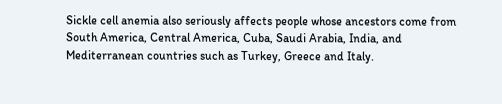Sickle cell anemia also seriously affects people whose ancestors come from South America, Central America, Cuba, Saudi Arabia, India, and Mediterranean countries such as Turkey, Greece and Italy.